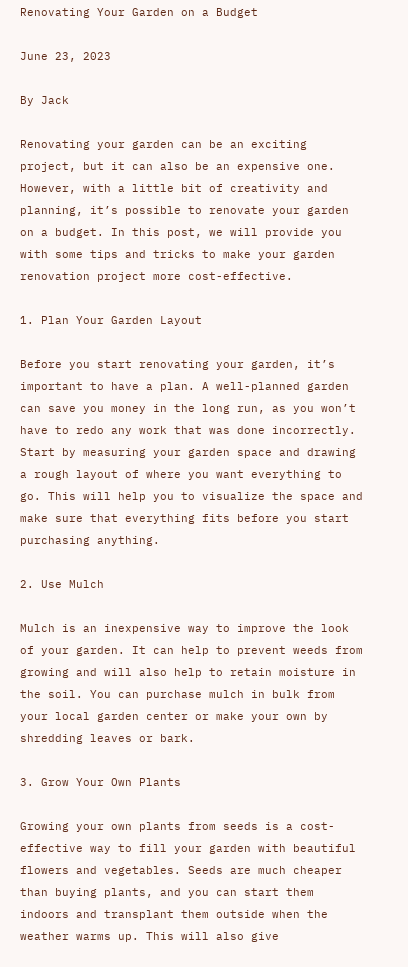Renovating Your Garden on a Budget

June 23, 2023

By Jack

Renovating your garden can be an exciting project, but it can also be an expensive one. However, with a little bit of creativity and planning, it’s possible to renovate your garden on a budget. In this post, we will provide you with some tips and tricks to make your garden renovation project more cost-effective.

1. Plan Your Garden Layout

Before you start renovating your garden, it’s important to have a plan. A well-planned garden can save you money in the long run, as you won’t have to redo any work that was done incorrectly. Start by measuring your garden space and drawing a rough layout of where you want everything to go. This will help you to visualize the space and make sure that everything fits before you start purchasing anything.

2. Use Mulch

Mulch is an inexpensive way to improve the look of your garden. It can help to prevent weeds from growing and will also help to retain moisture in the soil. You can purchase mulch in bulk from your local garden center or make your own by shredding leaves or bark.

3. Grow Your Own Plants

Growing your own plants from seeds is a cost-effective way to fill your garden with beautiful flowers and vegetables. Seeds are much cheaper than buying plants, and you can start them indoors and transplant them outside when the weather warms up. This will also give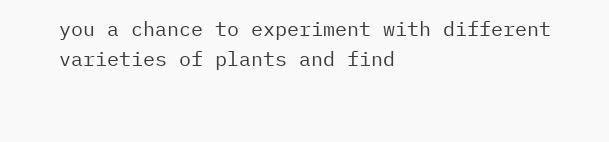you a chance to experiment with different varieties of plants and find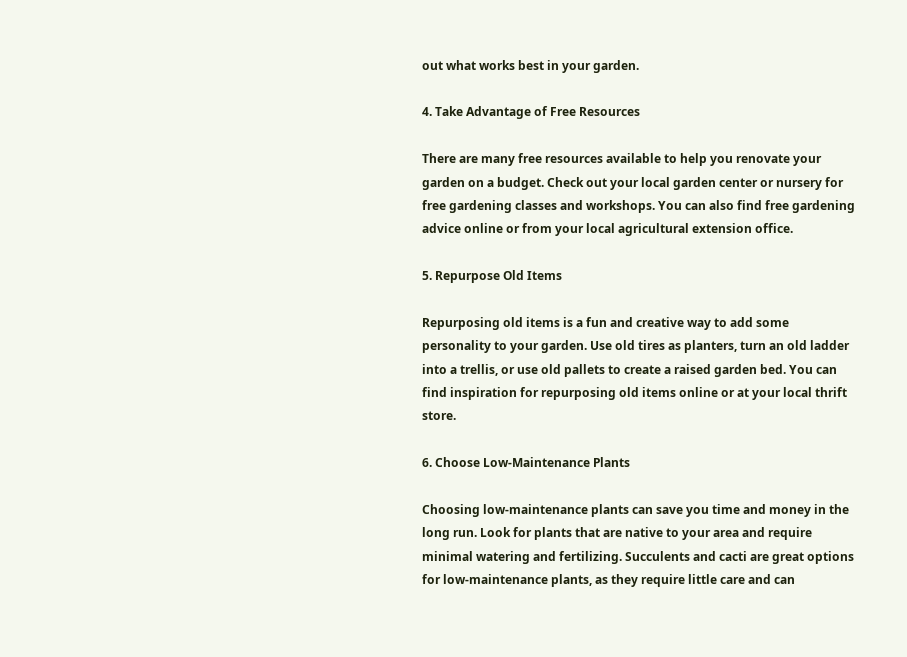out what works best in your garden.

4. Take Advantage of Free Resources

There are many free resources available to help you renovate your garden on a budget. Check out your local garden center or nursery for free gardening classes and workshops. You can also find free gardening advice online or from your local agricultural extension office.

5. Repurpose Old Items

Repurposing old items is a fun and creative way to add some personality to your garden. Use old tires as planters, turn an old ladder into a trellis, or use old pallets to create a raised garden bed. You can find inspiration for repurposing old items online or at your local thrift store.

6. Choose Low-Maintenance Plants

Choosing low-maintenance plants can save you time and money in the long run. Look for plants that are native to your area and require minimal watering and fertilizing. Succulents and cacti are great options for low-maintenance plants, as they require little care and can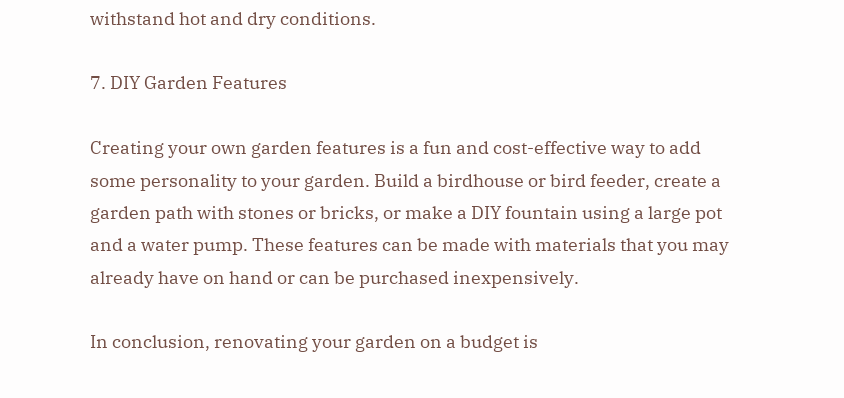withstand hot and dry conditions.

7. DIY Garden Features

Creating your own garden features is a fun and cost-effective way to add some personality to your garden. Build a birdhouse or bird feeder, create a garden path with stones or bricks, or make a DIY fountain using a large pot and a water pump. These features can be made with materials that you may already have on hand or can be purchased inexpensively.

In conclusion, renovating your garden on a budget is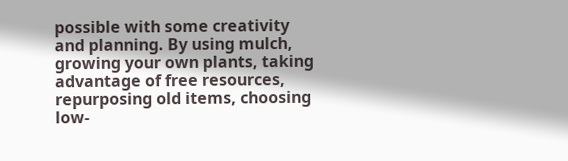possible with some creativity and planning. By using mulch, growing your own plants, taking advantage of free resources, repurposing old items, choosing low-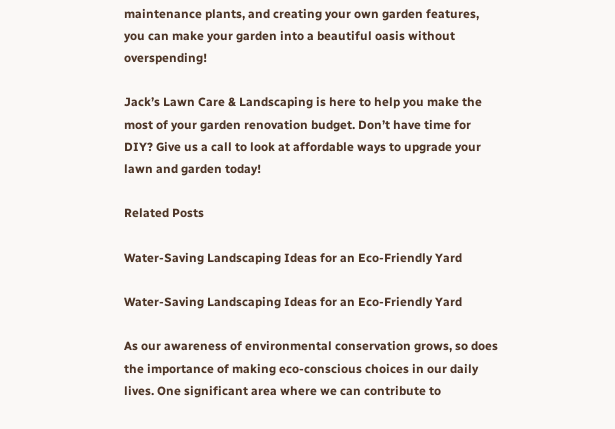maintenance plants, and creating your own garden features, you can make your garden into a beautiful oasis without overspending!

Jack’s Lawn Care & Landscaping is here to help you make the most of your garden renovation budget. Don’t have time for DIY? Give us a call to look at affordable ways to upgrade your lawn and garden today!

Related Posts

Water-Saving Landscaping Ideas for an Eco-Friendly Yard

Water-Saving Landscaping Ideas for an Eco-Friendly Yard

As our awareness of environmental conservation grows, so does the importance of making eco-conscious choices in our daily lives. One significant area where we can contribute to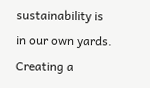sustainability is in our own yards. Creating a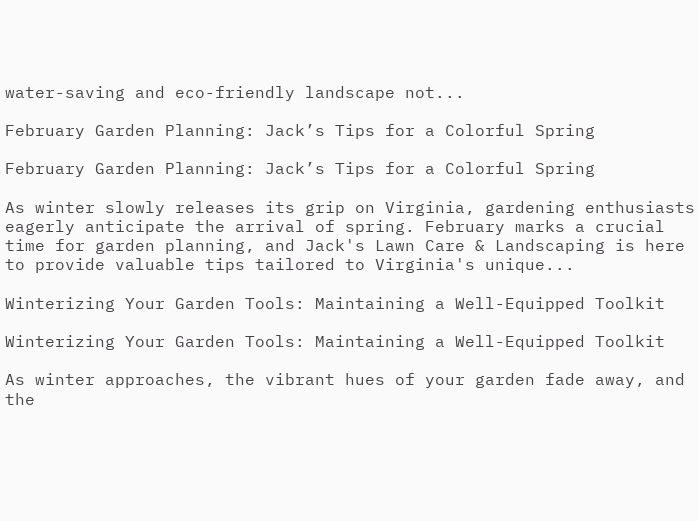water-saving and eco-friendly landscape not...

February Garden Planning: Jack’s Tips for a Colorful Spring

February Garden Planning: Jack’s Tips for a Colorful Spring

As winter slowly releases its grip on Virginia, gardening enthusiasts eagerly anticipate the arrival of spring. February marks a crucial time for garden planning, and Jack's Lawn Care & Landscaping is here to provide valuable tips tailored to Virginia's unique...

Winterizing Your Garden Tools: Maintaining a Well-Equipped Toolkit

Winterizing Your Garden Tools: Maintaining a Well-Equipped Toolkit

As winter approaches, the vibrant hues of your garden fade away, and the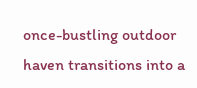once-bustling outdoor haven transitions into a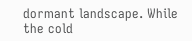dormant landscape. While the cold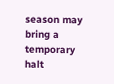season may bring a temporary halt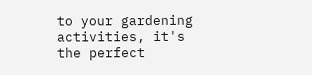to your gardening activities, it's the perfect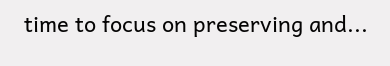time to focus on preserving and...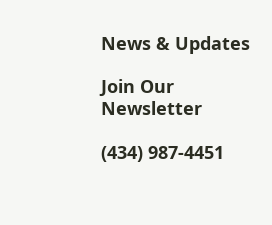News & Updates

Join Our Newsletter

(434) 987-4451